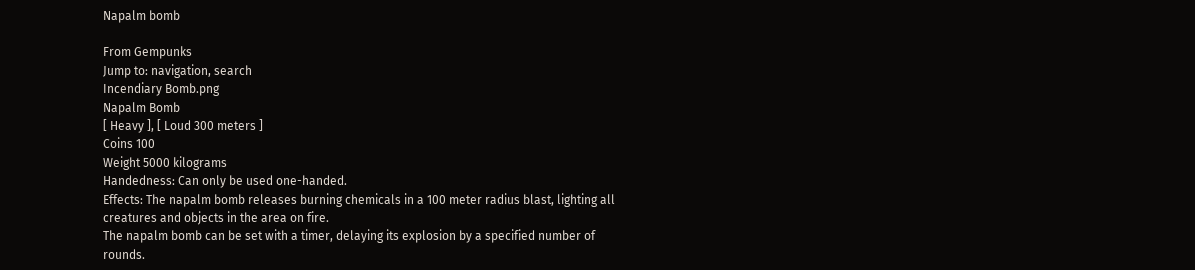Napalm bomb

From Gempunks
Jump to: navigation, search
Incendiary Bomb.png
Napalm Bomb
[ Heavy ], [ Loud 300 meters ]
Coins 100
Weight 5000 kilograms
Handedness: Can only be used one-handed.
Effects: The napalm bomb releases burning chemicals in a 100 meter radius blast, lighting all creatures and objects in the area on fire.
The napalm bomb can be set with a timer, delaying its explosion by a specified number of rounds.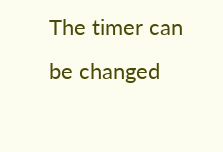The timer can be changed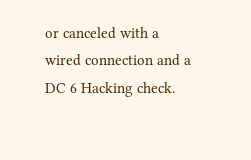or canceled with a wired connection and a DC 6 Hacking check.